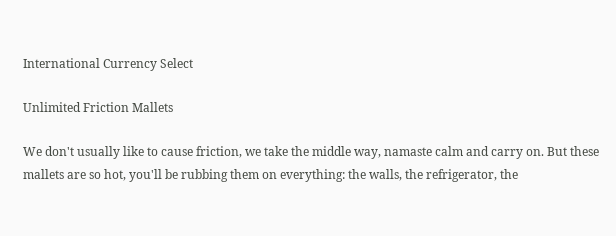International Currency Select

Unlimited Friction Mallets

We don't usually like to cause friction, we take the middle way, namaste calm and carry on. But these mallets are so hot, you'll be rubbing them on everything: the walls, the refrigerator, the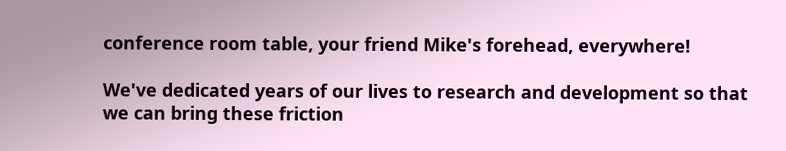conference room table, your friend Mike's forehead, everywhere!

We've dedicated years of our lives to research and development so that we can bring these friction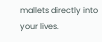mallets directly into your lives.